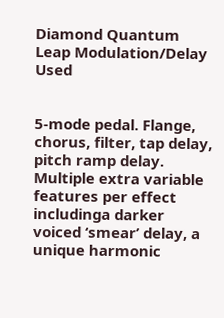Diamond Quantum Leap Modulation/Delay Used


5-mode pedal. Flange, chorus, filter, tap delay, pitch ramp delay. Multiple extra variable features per effect includinga darker voiced ‘smear’ delay, a unique harmonic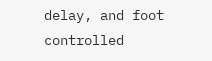delay, and foot controlled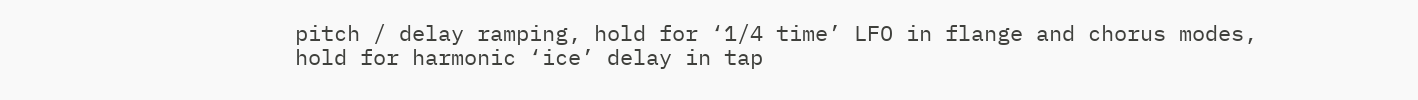pitch / delay ramping, hold for ‘1/4 time’ LFO in flange and chorus modes, hold for harmonic ‘ice’ delay in tap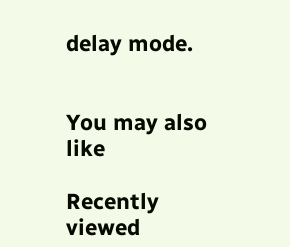delay mode.


You may also like

Recently viewed